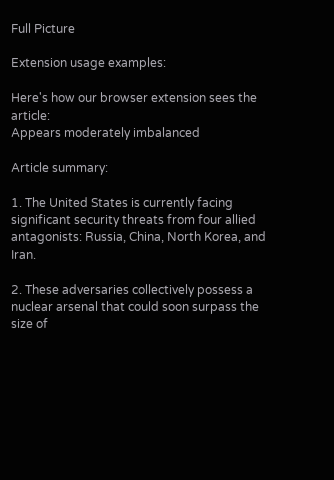Full Picture

Extension usage examples:

Here's how our browser extension sees the article:
Appears moderately imbalanced

Article summary:

1. The United States is currently facing significant security threats from four allied antagonists: Russia, China, North Korea, and Iran.

2. These adversaries collectively possess a nuclear arsenal that could soon surpass the size of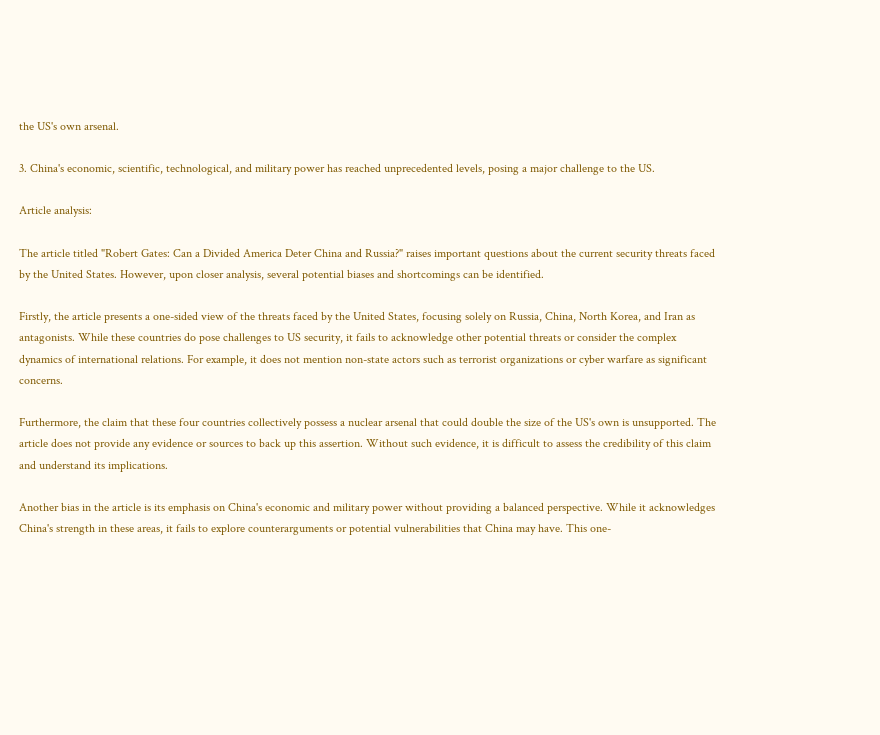the US's own arsenal.

3. China's economic, scientific, technological, and military power has reached unprecedented levels, posing a major challenge to the US.

Article analysis:

The article titled "Robert Gates: Can a Divided America Deter China and Russia?" raises important questions about the current security threats faced by the United States. However, upon closer analysis, several potential biases and shortcomings can be identified.

Firstly, the article presents a one-sided view of the threats faced by the United States, focusing solely on Russia, China, North Korea, and Iran as antagonists. While these countries do pose challenges to US security, it fails to acknowledge other potential threats or consider the complex dynamics of international relations. For example, it does not mention non-state actors such as terrorist organizations or cyber warfare as significant concerns.

Furthermore, the claim that these four countries collectively possess a nuclear arsenal that could double the size of the US's own is unsupported. The article does not provide any evidence or sources to back up this assertion. Without such evidence, it is difficult to assess the credibility of this claim and understand its implications.

Another bias in the article is its emphasis on China's economic and military power without providing a balanced perspective. While it acknowledges China's strength in these areas, it fails to explore counterarguments or potential vulnerabilities that China may have. This one-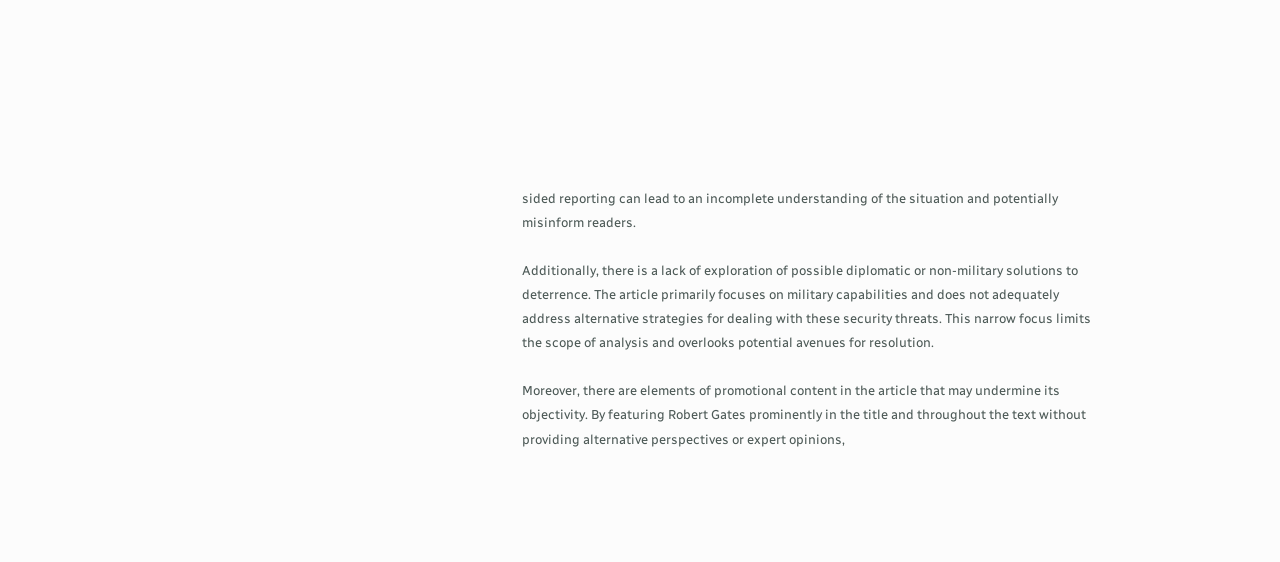sided reporting can lead to an incomplete understanding of the situation and potentially misinform readers.

Additionally, there is a lack of exploration of possible diplomatic or non-military solutions to deterrence. The article primarily focuses on military capabilities and does not adequately address alternative strategies for dealing with these security threats. This narrow focus limits the scope of analysis and overlooks potential avenues for resolution.

Moreover, there are elements of promotional content in the article that may undermine its objectivity. By featuring Robert Gates prominently in the title and throughout the text without providing alternative perspectives or expert opinions,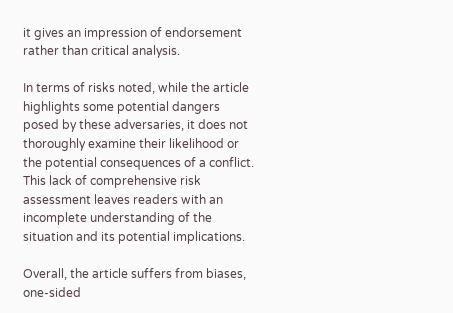it gives an impression of endorsement rather than critical analysis.

In terms of risks noted, while the article highlights some potential dangers posed by these adversaries, it does not thoroughly examine their likelihood or the potential consequences of a conflict. This lack of comprehensive risk assessment leaves readers with an incomplete understanding of the situation and its potential implications.

Overall, the article suffers from biases, one-sided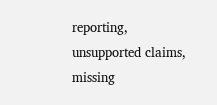reporting, unsupported claims, missing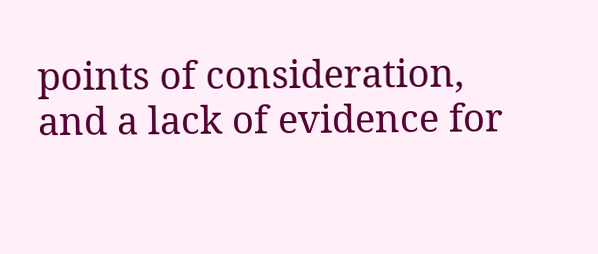points of consideration, and a lack of evidence for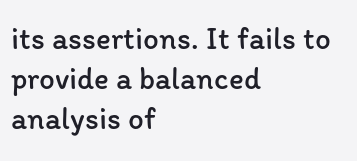its assertions. It fails to provide a balanced analysis of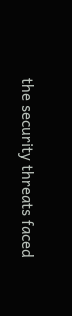the security threats faced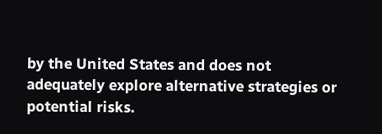by the United States and does not adequately explore alternative strategies or potential risks.